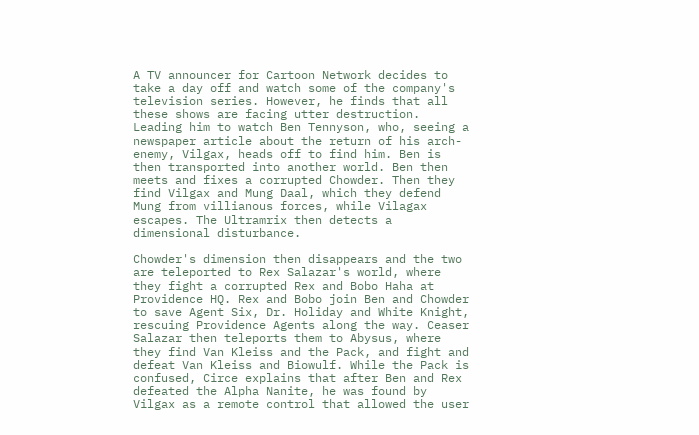A TV announcer for Cartoon Network decides to take a day off and watch some of the company's television series. However, he finds that all these shows are facing utter destruction. Leading him to watch Ben Tennyson, who, seeing a newspaper article about the return of his arch-enemy, Vilgax, heads off to find him. Ben is then transported into another world. Ben then meets and fixes a corrupted Chowder. Then they find Vilgax and Mung Daal, which they defend Mung from villianous forces, while Vilagax escapes. The Ultramrix then detects a dimensional disturbance.

Chowder's dimension then disappears and the two are teleported to Rex Salazar's world, where they fight a corrupted Rex and Bobo Haha at Providence HQ. Rex and Bobo join Ben and Chowder to save Agent Six, Dr. Holiday and White Knight, rescuing Providence Agents along the way. Ceaser Salazar then teleports them to Abysus, where they find Van Kleiss and the Pack, and fight and defeat Van Kleiss and Biowulf. While the Pack is confused, Circe explains that after Ben and Rex defeated the Alpha Nanite, he was found by Vilgax as a remote control that allowed the user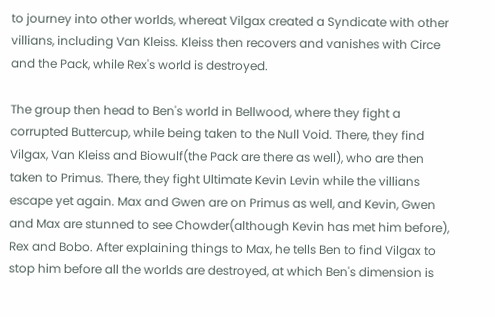to journey into other worlds, whereat Vilgax created a Syndicate with other villians, including Van Kleiss. Kleiss then recovers and vanishes with Circe and the Pack, while Rex's world is destroyed.

The group then head to Ben's world in Bellwood, where they fight a corrupted Buttercup, while being taken to the Null Void. There, they find Vilgax, Van Kleiss and Biowulf(the Pack are there as well), who are then taken to Primus. There, they fight Ultimate Kevin Levin while the villians escape yet again. Max and Gwen are on Primus as well, and Kevin, Gwen and Max are stunned to see Chowder(although Kevin has met him before), Rex and Bobo. After explaining things to Max, he tells Ben to find Vilgax to stop him before all the worlds are destroyed, at which Ben's dimension is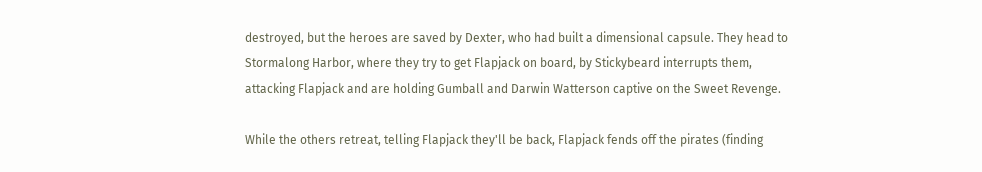destroyed, but the heroes are saved by Dexter, who had built a dimensional capsule. They head to Stormalong Harbor, where they try to get Flapjack on board, by Stickybeard interrupts them, attacking Flapjack and are holding Gumball and Darwin Watterson captive on the Sweet Revenge.

While the others retreat, telling Flapjack they'll be back, Flapjack fends off the pirates (finding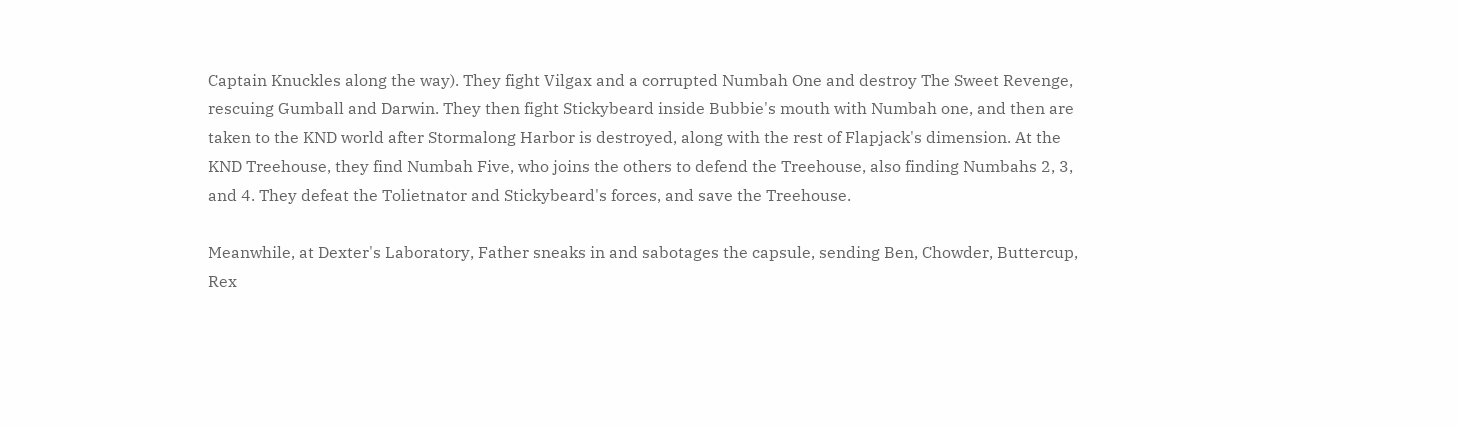Captain Knuckles along the way). They fight Vilgax and a corrupted Numbah One and destroy The Sweet Revenge, rescuing Gumball and Darwin. They then fight Stickybeard inside Bubbie's mouth with Numbah one, and then are taken to the KND world after Stormalong Harbor is destroyed, along with the rest of Flapjack's dimension. At the KND Treehouse, they find Numbah Five, who joins the others to defend the Treehouse, also finding Numbahs 2, 3, and 4. They defeat the Tolietnator and Stickybeard's forces, and save the Treehouse.

Meanwhile, at Dexter's Laboratory, Father sneaks in and sabotages the capsule, sending Ben, Chowder, Buttercup, Rex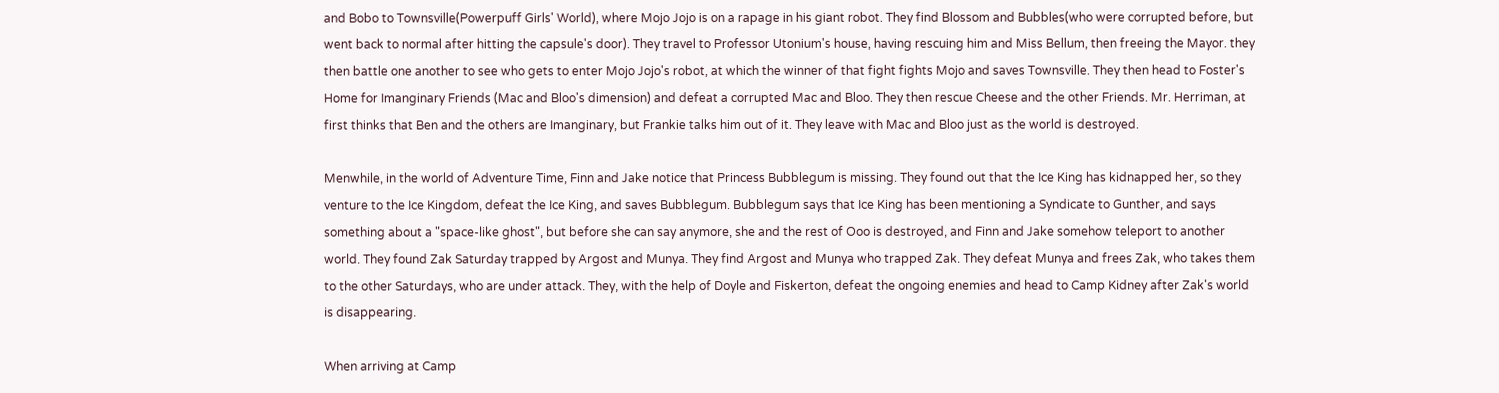and Bobo to Townsville(Powerpuff Girls' World), where Mojo Jojo is on a rapage in his giant robot. They find Blossom and Bubbles(who were corrupted before, but went back to normal after hitting the capsule's door). They travel to Professor Utonium's house, having rescuing him and Miss Bellum, then freeing the Mayor. they then battle one another to see who gets to enter Mojo Jojo's robot, at which the winner of that fight fights Mojo and saves Townsville. They then head to Foster's Home for Imanginary Friends (Mac and Bloo's dimension) and defeat a corrupted Mac and Bloo. They then rescue Cheese and the other Friends. Mr. Herriman, at first thinks that Ben and the others are Imanginary, but Frankie talks him out of it. They leave with Mac and Bloo just as the world is destroyed.

Menwhile, in the world of Adventure Time, Finn and Jake notice that Princess Bubblegum is missing. They found out that the Ice King has kidnapped her, so they venture to the Ice Kingdom, defeat the Ice King, and saves Bubblegum. Bubblegum says that Ice King has been mentioning a Syndicate to Gunther, and says something about a "space-like ghost", but before she can say anymore, she and the rest of Ooo is destroyed, and Finn and Jake somehow teleport to another world. They found Zak Saturday trapped by Argost and Munya. They find Argost and Munya who trapped Zak. They defeat Munya and frees Zak, who takes them to the other Saturdays, who are under attack. They, with the help of Doyle and Fiskerton, defeat the ongoing enemies and head to Camp Kidney after Zak's world is disappearing.

When arriving at Camp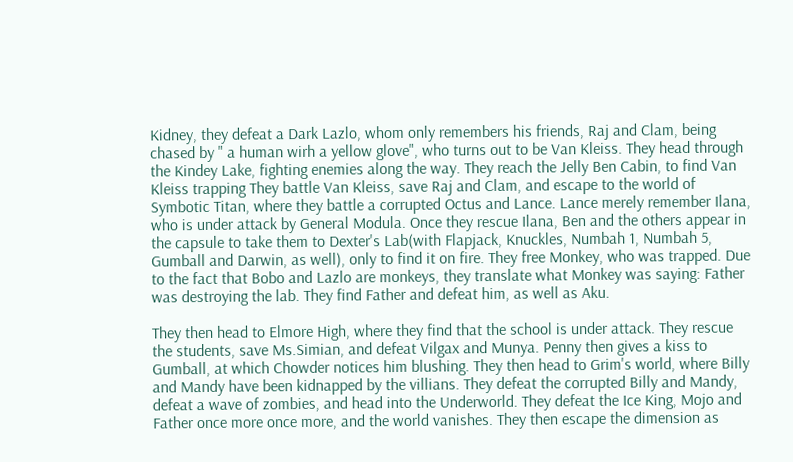Kidney, they defeat a Dark Lazlo, whom only remembers his friends, Raj and Clam, being chased by " a human wirh a yellow glove", who turns out to be Van Kleiss. They head through the Kindey Lake, fighting enemies along the way. They reach the Jelly Ben Cabin, to find Van Kleiss trapping They battle Van Kleiss, save Raj and Clam, and escape to the world of Symbotic Titan, where they battle a corrupted Octus and Lance. Lance merely remember Ilana, who is under attack by General Modula. Once they rescue Ilana, Ben and the others appear in the capsule to take them to Dexter's Lab(with Flapjack, Knuckles, Numbah 1, Numbah 5, Gumball and Darwin, as well), only to find it on fire. They free Monkey, who was trapped. Due to the fact that Bobo and Lazlo are monkeys, they translate what Monkey was saying: Father was destroying the lab. They find Father and defeat him, as well as Aku.

They then head to Elmore High, where they find that the school is under attack. They rescue the students, save Ms.Simian, and defeat Vilgax and Munya. Penny then gives a kiss to Gumball, at which Chowder notices him blushing. They then head to Grim's world, where Billy and Mandy have been kidnapped by the villians. They defeat the corrupted Billy and Mandy, defeat a wave of zombies, and head into the Underworld. They defeat the Ice King, Mojo and Father once more once more, and the world vanishes. They then escape the dimension as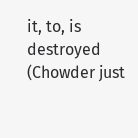it, to, is destroyed (Chowder just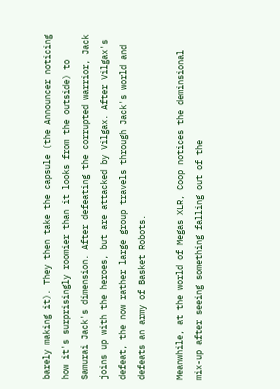barely making it). They then take the capsule (the Announcer noticing how it's surprisingly roomier than it looks from the outside) to Samurai Jack's dimension. After defeating the corrupted warrior, Jack joins up with the heroes, but are attacked by Vilgax. After Vilgax's defeat, the now rather large group travels through Jack's world and defeats an army of Basket Robots.

Meanwhile, at the world of Megas XLR, Coop notices the deminsional mix-up after seeing something falling out of the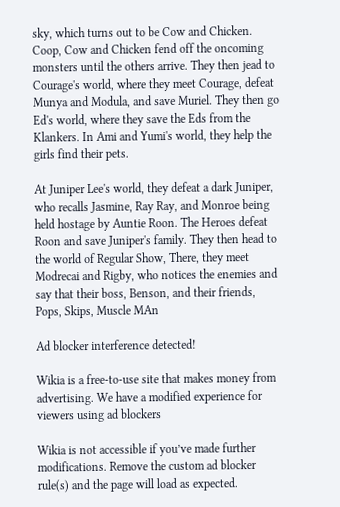sky, which turns out to be Cow and Chicken. Coop, Cow and Chicken fend off the oncoming monsters until the others arrive. They then jead to Courage's world, where they meet Courage, defeat Munya and Modula, and save Muriel. They then go Ed's world, where they save the Eds from the Klankers. In Ami and Yumi's world, they help the girls find their pets.

At Juniper Lee's world, they defeat a dark Juniper, who recalls Jasmine, Ray Ray, and Monroe being held hostage by Auntie Roon. The Heroes defeat Roon and save Juniper's family. They then head to the world of Regular Show, There, they meet Modrecai and Rigby, who notices the enemies and say that their boss, Benson, and their friends, Pops, Skips, Muscle MAn

Ad blocker interference detected!

Wikia is a free-to-use site that makes money from advertising. We have a modified experience for viewers using ad blockers

Wikia is not accessible if you’ve made further modifications. Remove the custom ad blocker rule(s) and the page will load as expected.